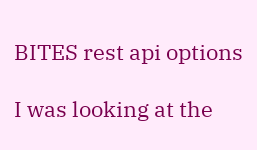BITES rest api options

I was looking at the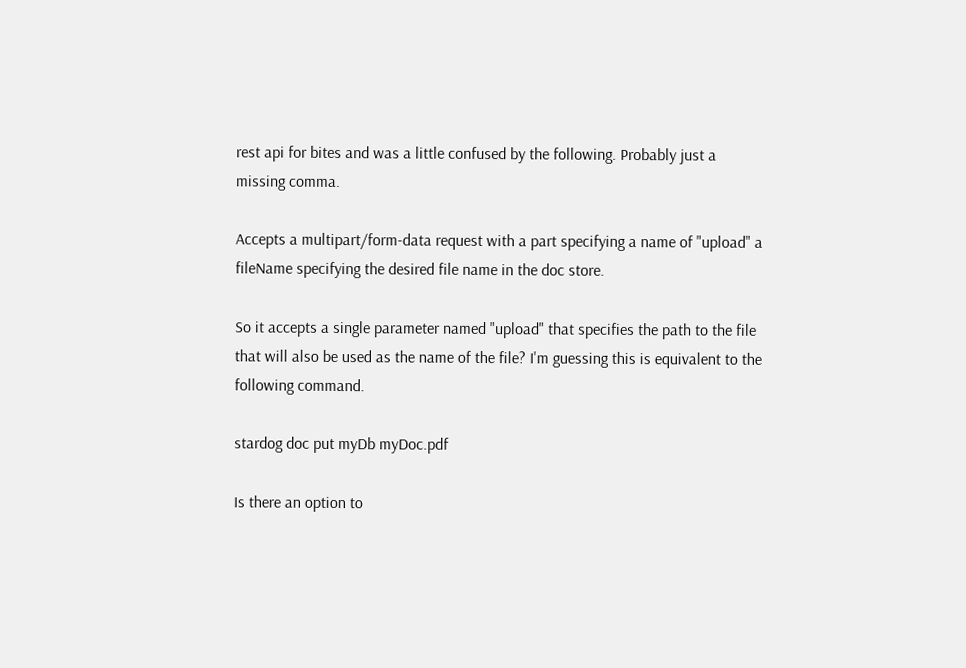rest api for bites and was a little confused by the following. Probably just a missing comma.

Accepts a multipart/form-data request with a part specifying a name of "upload" a fileName specifying the desired file name in the doc store.

So it accepts a single parameter named "upload" that specifies the path to the file that will also be used as the name of the file? I'm guessing this is equivalent to the following command.

stardog doc put myDb myDoc.pdf

Is there an option to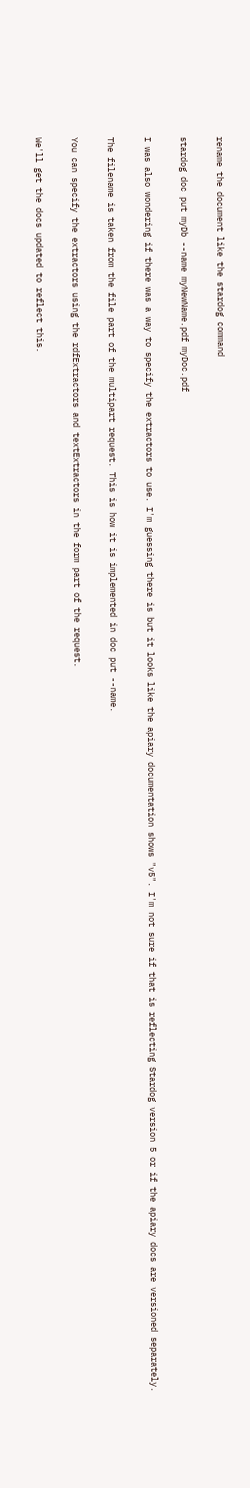rename the document like the stardog command

stardog doc put myDb --name myNewName.pdf myDoc.pdf

I was also wondering if there was a way to specify the extractors to use. I'm guessing there is but it looks like the apiary documentation shows "v5". I'm not sure if that is reflecting Stardog version 5 or if the apiary docs are versioned separately.

The filename is taken from the file part of the multipart request. This is how it is implemented in doc put --name.

You can specify the extractors using the rdfExtractors and textExtractors in the form part of the request.

We'll get the docs updated to reflect this.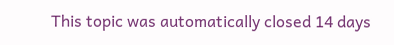This topic was automatically closed 14 days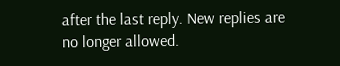after the last reply. New replies are no longer allowed.